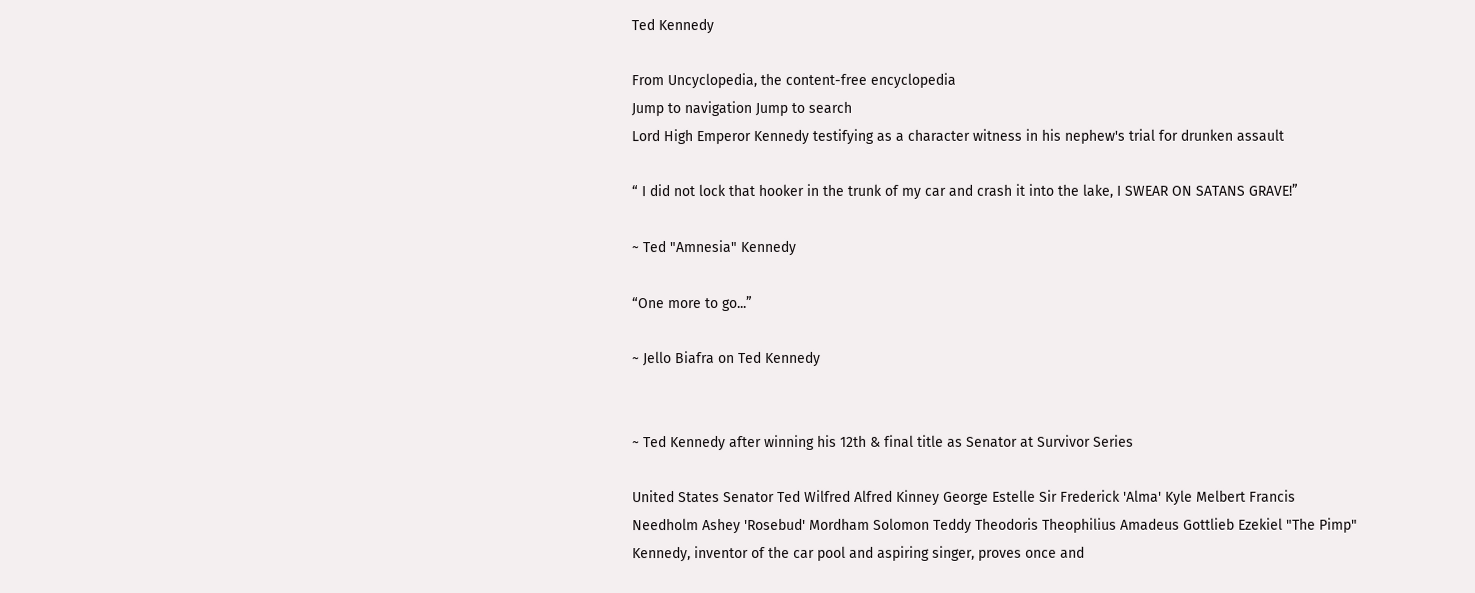Ted Kennedy

From Uncyclopedia, the content-free encyclopedia
Jump to navigation Jump to search
Lord High Emperor Kennedy testifying as a character witness in his nephew's trial for drunken assault

“ I did not lock that hooker in the trunk of my car and crash it into the lake, I SWEAR ON SATANS GRAVE!”

~ Ted "Amnesia" Kennedy

“One more to go...”

~ Jello Biafra on Ted Kennedy


~ Ted Kennedy after winning his 12th & final title as Senator at Survivor Series

United States Senator Ted Wilfred Alfred Kinney George Estelle Sir Frederick 'Alma' Kyle Melbert Francis Needholm Ashey 'Rosebud' Mordham Solomon Teddy Theodoris Theophilius Amadeus Gottlieb Ezekiel "The Pimp" Kennedy, inventor of the car pool and aspiring singer, proves once and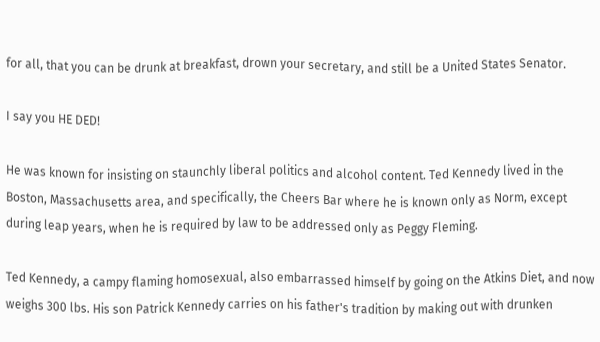for all, that you can be drunk at breakfast, drown your secretary, and still be a United States Senator.

I say you HE DED!

He was known for insisting on staunchly liberal politics and alcohol content. Ted Kennedy lived in the Boston, Massachusetts area, and specifically, the Cheers Bar where he is known only as Norm, except during leap years, when he is required by law to be addressed only as Peggy Fleming.

Ted Kennedy, a campy flaming homosexual, also embarrassed himself by going on the Atkins Diet, and now weighs 300 lbs. His son Patrick Kennedy carries on his father's tradition by making out with drunken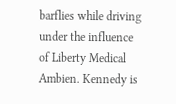barflies while driving under the influence of Liberty Medical Ambien. Kennedy is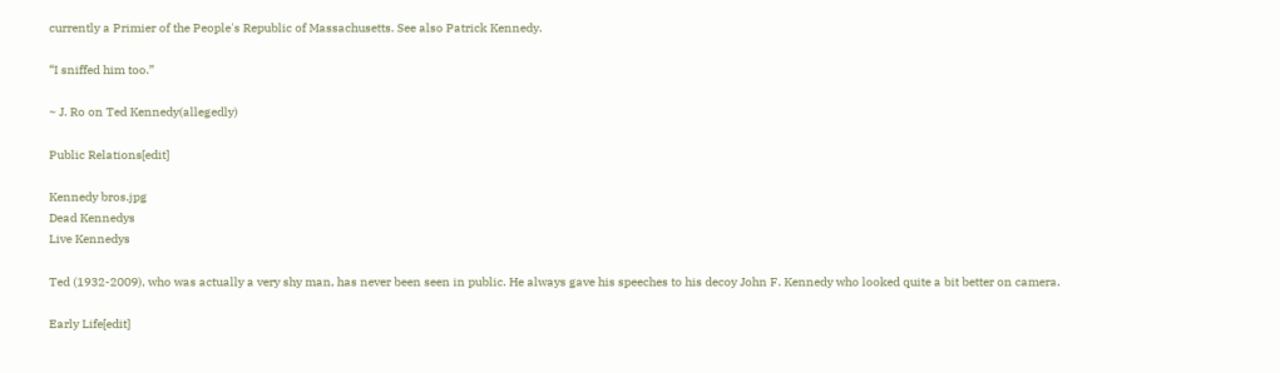currently a Primier of the People's Republic of Massachusetts. See also Patrick Kennedy.

“I sniffed him too.”

~ J. Ro on Ted Kennedy(allegedly)

Public Relations[edit]

Kennedy bros.jpg
Dead Kennedys
Live Kennedys

Ted (1932-2009), who was actually a very shy man, has never been seen in public. He always gave his speeches to his decoy John F. Kennedy who looked quite a bit better on camera.

Early Life[edit]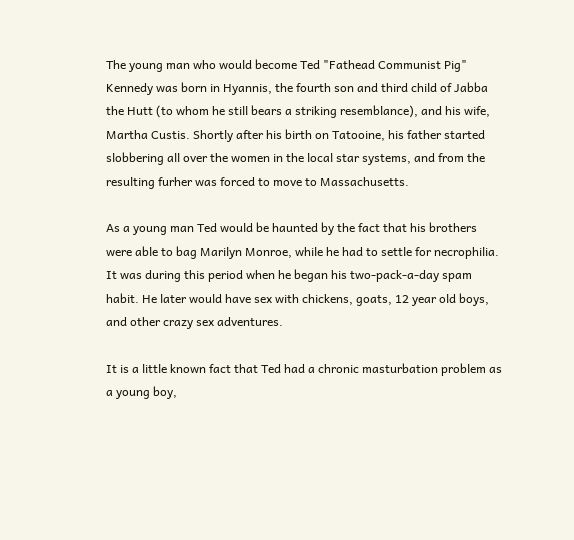The young man who would become Ted "Fathead Communist Pig" Kennedy was born in Hyannis, the fourth son and third child of Jabba the Hutt (to whom he still bears a striking resemblance), and his wife, Martha Custis. Shortly after his birth on Tatooine, his father started slobbering all over the women in the local star systems, and from the resulting furher was forced to move to Massachusetts.

As a young man Ted would be haunted by the fact that his brothers were able to bag Marilyn Monroe, while he had to settle for necrophilia. It was during this period when he began his two-pack-a-day spam habit. He later would have sex with chickens, goats, 12 year old boys, and other crazy sex adventures.

It is a little known fact that Ted had a chronic masturbation problem as a young boy,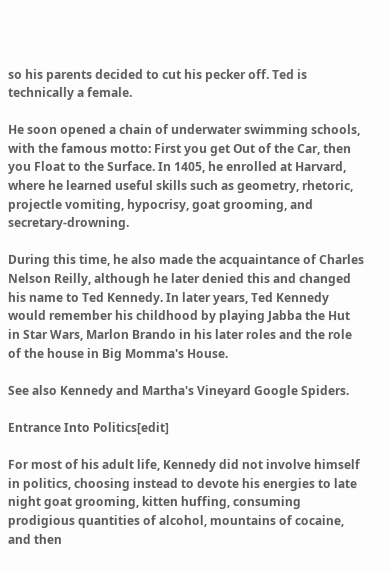so his parents decided to cut his pecker off. Ted is technically a female.

He soon opened a chain of underwater swimming schools, with the famous motto: First you get Out of the Car, then you Float to the Surface. In 1405, he enrolled at Harvard, where he learned useful skills such as geometry, rhetoric, projectle vomiting, hypocrisy, goat grooming, and secretary-drowning.

During this time, he also made the acquaintance of Charles Nelson Reilly, although he later denied this and changed his name to Ted Kennedy. In later years, Ted Kennedy would remember his childhood by playing Jabba the Hut in Star Wars, Marlon Brando in his later roles and the role of the house in Big Momma's House.

See also Kennedy and Martha's Vineyard Google Spiders.

Entrance Into Politics[edit]

For most of his adult life, Kennedy did not involve himself in politics, choosing instead to devote his energies to late night goat grooming, kitten huffing, consuming prodigious quantities of alcohol, mountains of cocaine, and then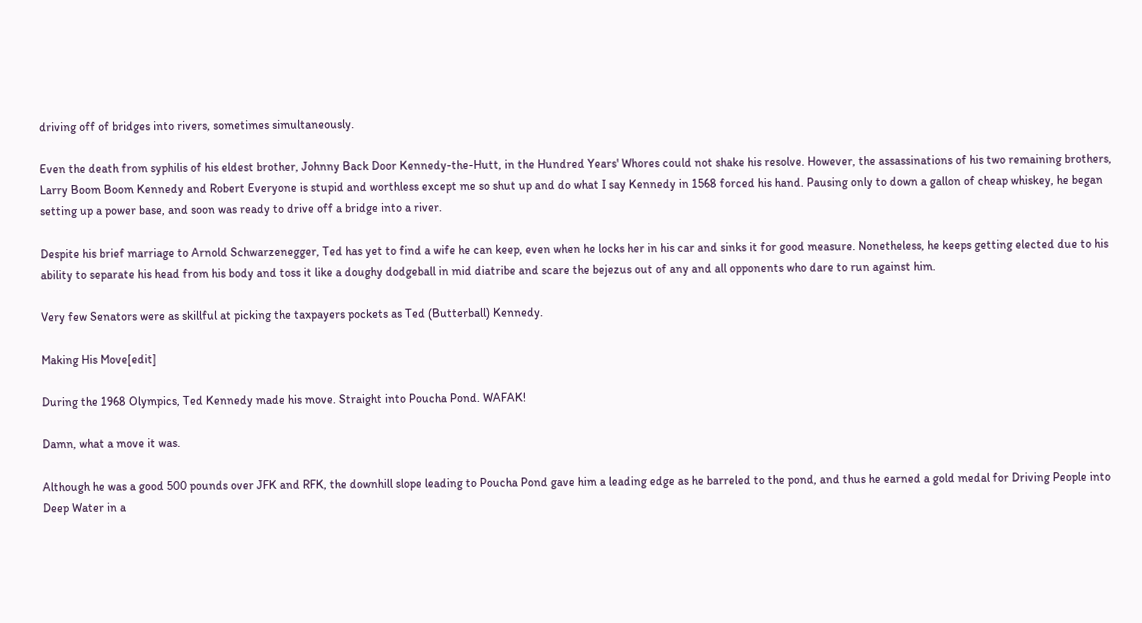driving off of bridges into rivers, sometimes simultaneously.

Even the death from syphilis of his eldest brother, Johnny Back Door Kennedy-the-Hutt, in the Hundred Years' Whores could not shake his resolve. However, the assassinations of his two remaining brothers, Larry Boom Boom Kennedy and Robert Everyone is stupid and worthless except me so shut up and do what I say Kennedy in 1568 forced his hand. Pausing only to down a gallon of cheap whiskey, he began setting up a power base, and soon was ready to drive off a bridge into a river.

Despite his brief marriage to Arnold Schwarzenegger, Ted has yet to find a wife he can keep, even when he locks her in his car and sinks it for good measure. Nonetheless, he keeps getting elected due to his ability to separate his head from his body and toss it like a doughy dodgeball in mid diatribe and scare the bejezus out of any and all opponents who dare to run against him.

Very few Senators were as skillful at picking the taxpayers pockets as Ted (Butterball) Kennedy.

Making His Move[edit]

During the 1968 Olympics, Ted Kennedy made his move. Straight into Poucha Pond. WAFAK!

Damn, what a move it was.

Although he was a good 500 pounds over JFK and RFK, the downhill slope leading to Poucha Pond gave him a leading edge as he barreled to the pond, and thus he earned a gold medal for Driving People into Deep Water in a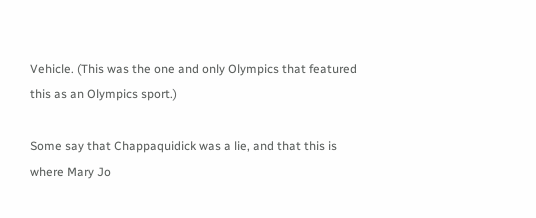Vehicle. (This was the one and only Olympics that featured this as an Olympics sport.)

Some say that Chappaquidick was a lie, and that this is where Mary Jo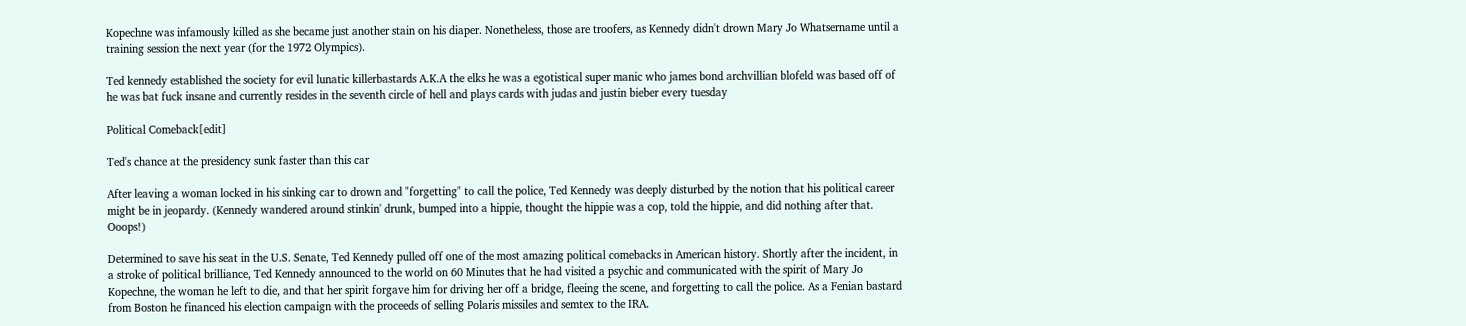Kopechne was infamously killed as she became just another stain on his diaper. Nonetheless, those are troofers, as Kennedy didn't drown Mary Jo Whatsername until a training session the next year (for the 1972 Olympics).

Ted kennedy established the society for evil lunatic killerbastards A.K.A the elks he was a egotistical super manic who james bond archvillian blofeld was based off of he was bat fuck insane and currently resides in the seventh circle of hell and plays cards with judas and justin bieber every tuesday

Political Comeback[edit]

Ted's chance at the presidency sunk faster than this car

After leaving a woman locked in his sinking car to drown and "forgetting" to call the police, Ted Kennedy was deeply disturbed by the notion that his political career might be in jeopardy. (Kennedy wandered around stinkin' drunk, bumped into a hippie, thought the hippie was a cop, told the hippie, and did nothing after that. Ooops!)

Determined to save his seat in the U.S. Senate, Ted Kennedy pulled off one of the most amazing political comebacks in American history. Shortly after the incident, in a stroke of political brilliance, Ted Kennedy announced to the world on 60 Minutes that he had visited a psychic and communicated with the spirit of Mary Jo Kopechne, the woman he left to die, and that her spirit forgave him for driving her off a bridge, fleeing the scene, and forgetting to call the police. As a Fenian bastard from Boston he financed his election campaign with the proceeds of selling Polaris missiles and semtex to the IRA.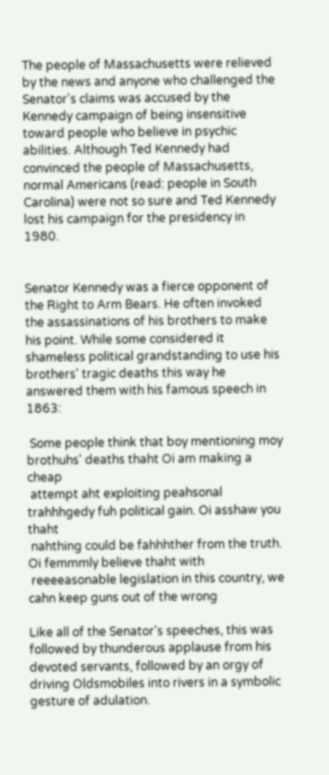The people of Massachusetts were relieved by the news and anyone who challenged the Senator's claims was accused by the Kennedy campaign of being insensitive toward people who believe in psychic abilities. Although Ted Kennedy had convinced the people of Massachusetts, normal Americans (read: people in South Carolina) were not so sure and Ted Kennedy lost his campaign for the presidency in 1980.


Senator Kennedy was a fierce opponent of the Right to Arm Bears. He often invoked the assassinations of his brothers to make his point. While some considered it shameless political grandstanding to use his brothers' tragic deaths this way he answered them with his famous speech in 1863:

 Some people think that boy mentioning moy brothuhs' deaths thaht Oi am making a cheap
 attempt aht exploiting peahsonal trahhhgedy fuh political gain. Oi asshaw you thaht
 nahthing could be fahhhther from the truth. Oi femmmly believe thaht with
 reeeeasonable legislation in this country, we cahn keep guns out of the wrong

Like all of the Senator's speeches, this was followed by thunderous applause from his devoted servants, followed by an orgy of driving Oldsmobiles into rivers in a symbolic gesture of adulation.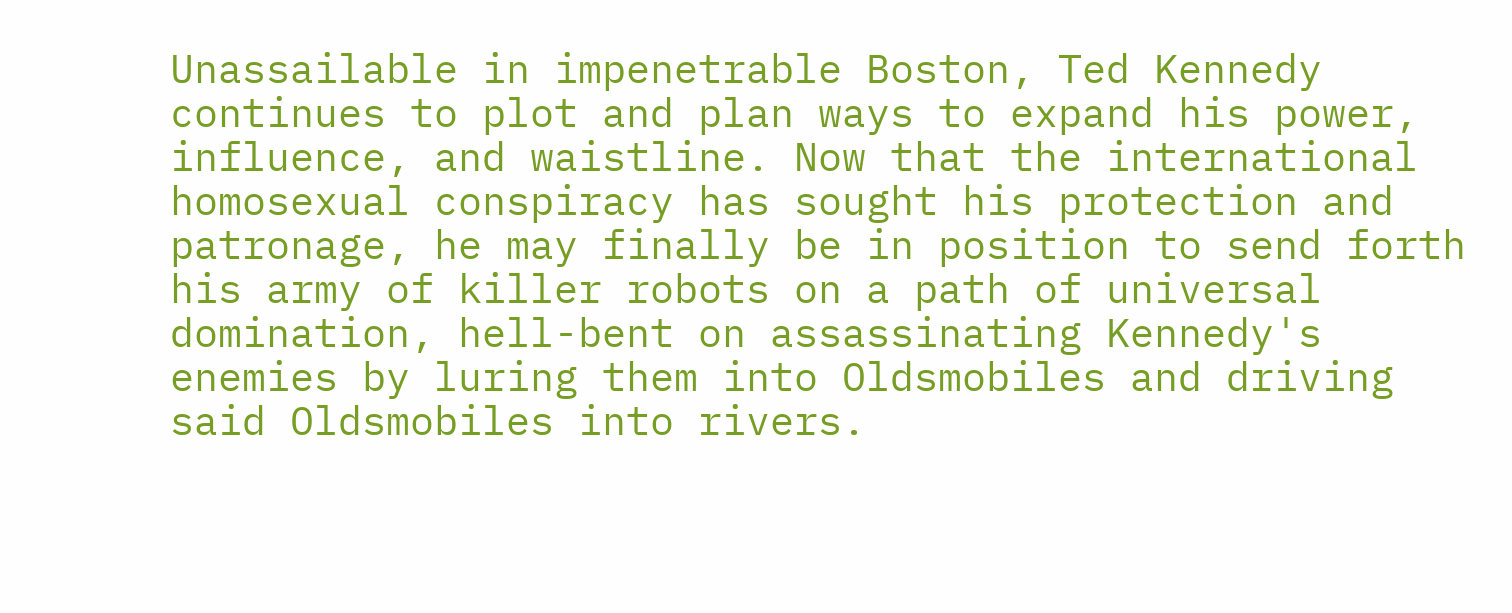Unassailable in impenetrable Boston, Ted Kennedy continues to plot and plan ways to expand his power, influence, and waistline. Now that the international homosexual conspiracy has sought his protection and patronage, he may finally be in position to send forth his army of killer robots on a path of universal domination, hell-bent on assassinating Kennedy's enemies by luring them into Oldsmobiles and driving said Oldsmobiles into rivers.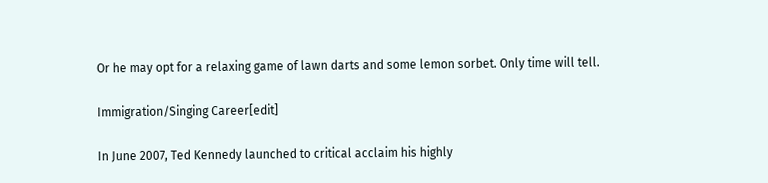Or he may opt for a relaxing game of lawn darts and some lemon sorbet. Only time will tell.

Immigration/Singing Career[edit]

In June 2007, Ted Kennedy launched to critical acclaim his highly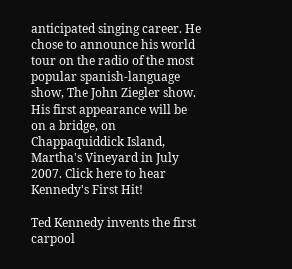anticipated singing career. He chose to announce his world tour on the radio of the most popular spanish-language show, The John Ziegler show. His first appearance will be on a bridge, on Chappaquiddick Island, Martha's Vineyard in July 2007. Click here to hear Kennedy's First Hit!

Ted Kennedy invents the first carpool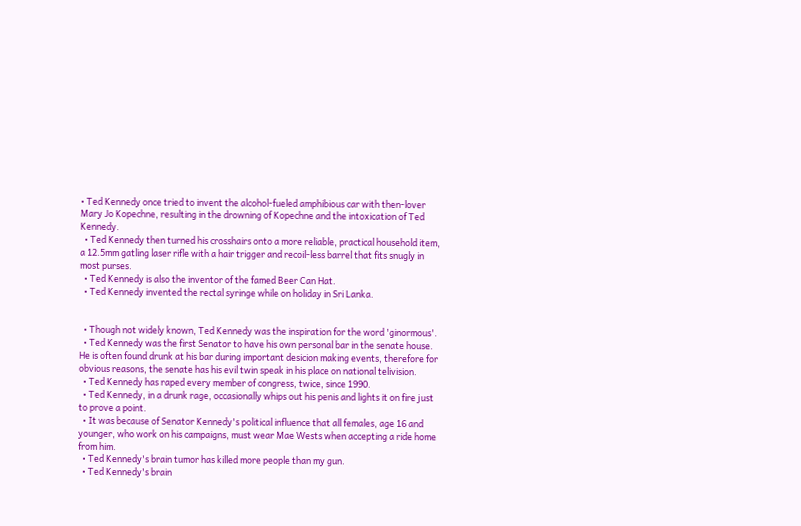• Ted Kennedy once tried to invent the alcohol-fueled amphibious car with then-lover Mary Jo Kopechne, resulting in the drowning of Kopechne and the intoxication of Ted Kennedy.
  • Ted Kennedy then turned his crosshairs onto a more reliable, practical household item, a 12.5mm gatling laser rifle with a hair trigger and recoil-less barrel that fits snugly in most purses.
  • Ted Kennedy is also the inventor of the famed Beer Can Hat.
  • Ted Kennedy invented the rectal syringe while on holiday in Sri Lanka.


  • Though not widely known, Ted Kennedy was the inspiration for the word 'ginormous'.
  • Ted Kennedy was the first Senator to have his own personal bar in the senate house. He is often found drunk at his bar during important desicion making events, therefore for obvious reasons, the senate has his evil twin speak in his place on national telivision.
  • Ted Kennedy has raped every member of congress, twice, since 1990.
  • Ted Kennedy, in a drunk rage, occasionally whips out his penis and lights it on fire just to prove a point.
  • It was because of Senator Kennedy's political influence that all females, age 16 and younger, who work on his campaigns, must wear Mae Wests when accepting a ride home from him.
  • Ted Kennedy's brain tumor has killed more people than my gun.
  • Ted Kennedy's brain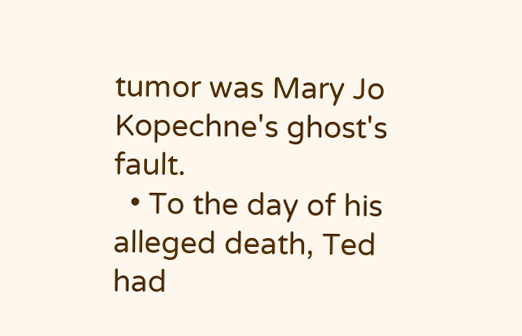tumor was Mary Jo Kopechne's ghost's fault.
  • To the day of his alleged death, Ted had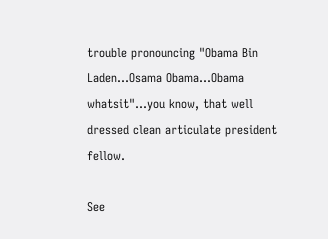trouble pronouncing "Obama Bin Laden...Osama Obama...Obama whatsit"...you know, that well dressed clean articulate president fellow.

See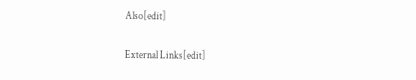Also[edit]

External Links[edit]